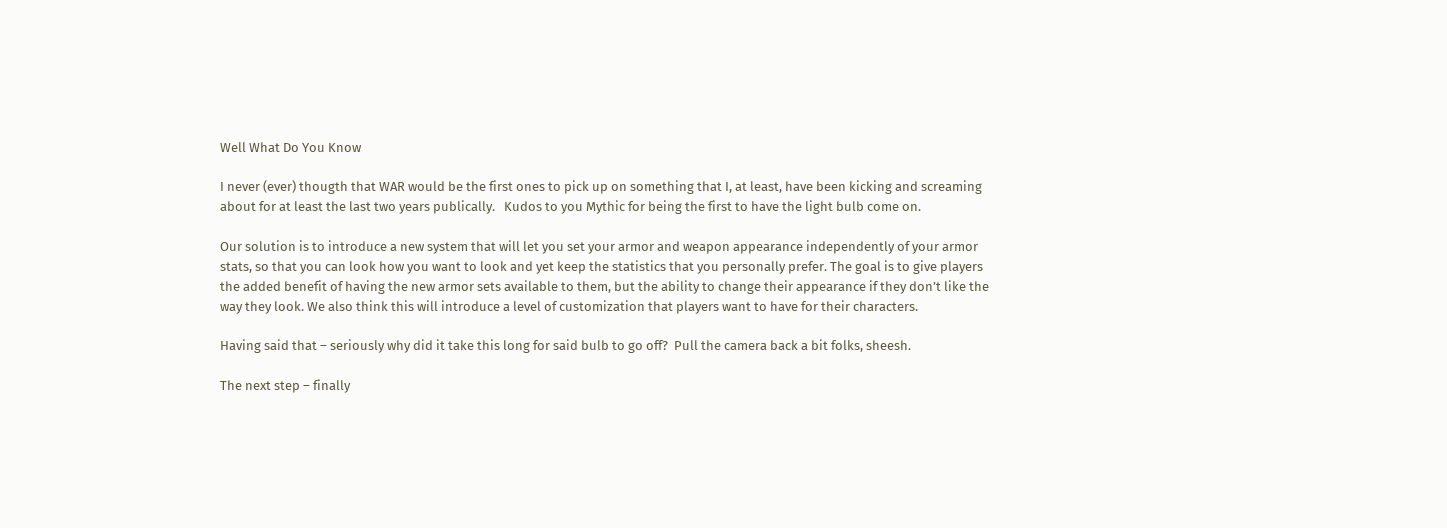Well What Do You Know

I never (ever) thougth that WAR would be the first ones to pick up on something that I, at least, have been kicking and screaming about for at least the last two years publically.   Kudos to you Mythic for being the first to have the light bulb come on.

Our solution is to introduce a new system that will let you set your armor and weapon appearance independently of your armor stats, so that you can look how you want to look and yet keep the statistics that you personally prefer. The goal is to give players the added benefit of having the new armor sets available to them, but the ability to change their appearance if they don’t like the way they look. We also think this will introduce a level of customization that players want to have for their characters.

Having said that – seriously why did it take this long for said bulb to go off?  Pull the camera back a bit folks, sheesh.

The next step – finally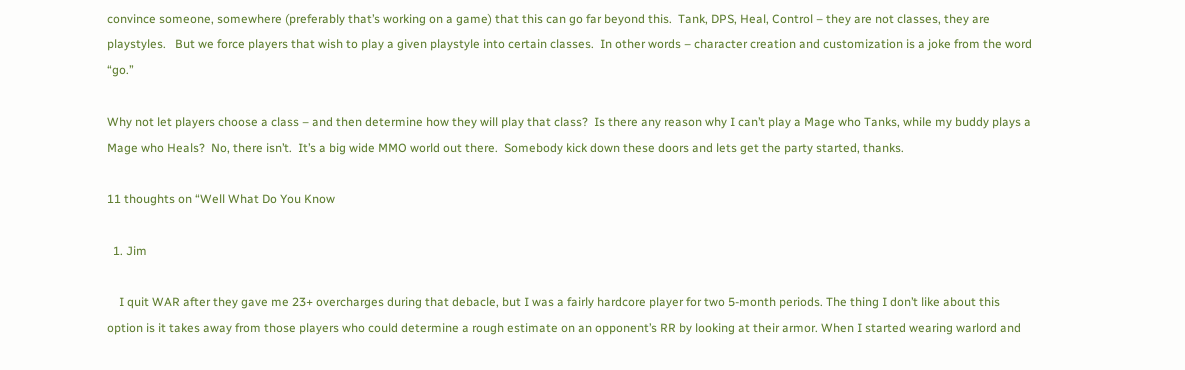convince someone, somewhere (preferably that’s working on a game) that this can go far beyond this.  Tank, DPS, Heal, Control – they are not classes, they are playstyles.   But we force players that wish to play a given playstyle into certain classes.  In other words – character creation and customization is a joke from the word “go.”

Why not let players choose a class – and then determine how they will play that class?  Is there any reason why I can’t play a Mage who Tanks, while my buddy plays a Mage who Heals?  No, there isn’t.  It’s a big wide MMO world out there.  Somebody kick down these doors and lets get the party started, thanks.

11 thoughts on “Well What Do You Know

  1. Jim

    I quit WAR after they gave me 23+ overcharges during that debacle, but I was a fairly hardcore player for two 5-month periods. The thing I don’t like about this option is it takes away from those players who could determine a rough estimate on an opponent’s RR by looking at their armor. When I started wearing warlord and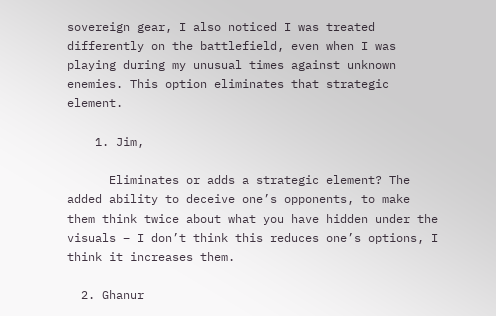sovereign gear, I also noticed I was treated differently on the battlefield, even when I was playing during my unusual times against unknown enemies. This option eliminates that strategic element.

    1. Jim,

      Eliminates or adds a strategic element? The added ability to deceive one’s opponents, to make them think twice about what you have hidden under the visuals – I don’t think this reduces one’s options, I think it increases them.

  2. Ghanur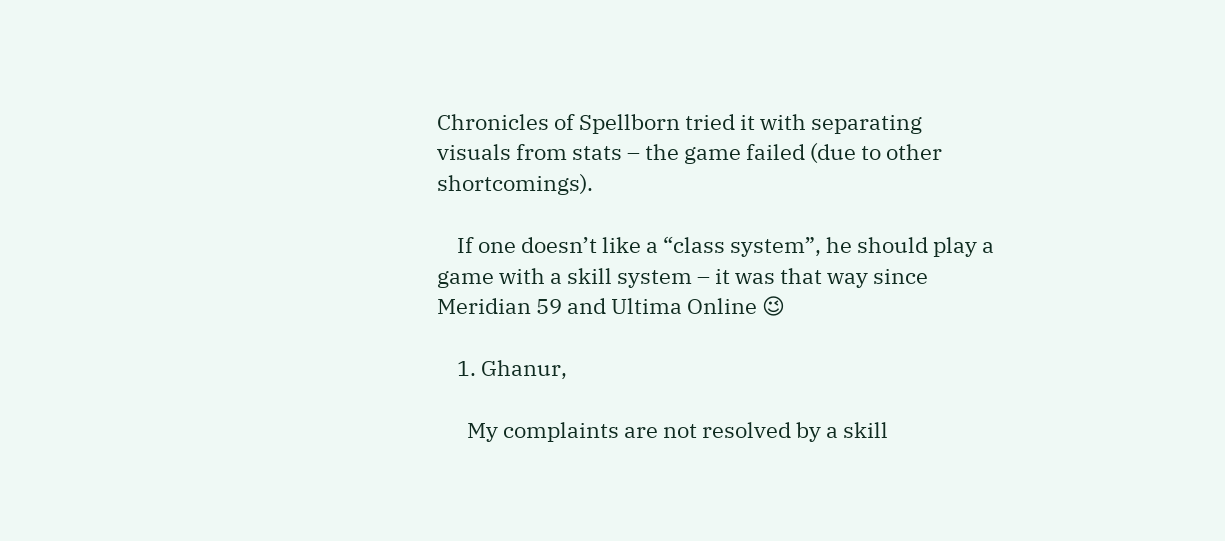Chronicles of Spellborn tried it with separating visuals from stats – the game failed (due to other shortcomings).

    If one doesn’t like a “class system”, he should play a game with a skill system – it was that way since Meridian 59 and Ultima Online 😉

    1. Ghanur,

      My complaints are not resolved by a skill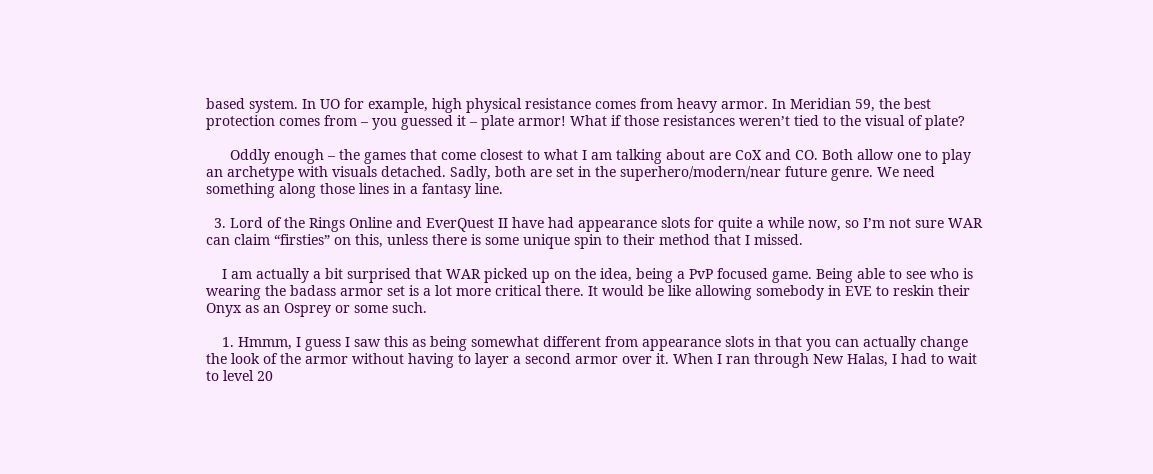based system. In UO for example, high physical resistance comes from heavy armor. In Meridian 59, the best protection comes from – you guessed it – plate armor! What if those resistances weren’t tied to the visual of plate?

      Oddly enough – the games that come closest to what I am talking about are CoX and CO. Both allow one to play an archetype with visuals detached. Sadly, both are set in the superhero/modern/near future genre. We need something along those lines in a fantasy line.

  3. Lord of the Rings Online and EverQuest II have had appearance slots for quite a while now, so I’m not sure WAR can claim “firsties” on this, unless there is some unique spin to their method that I missed.

    I am actually a bit surprised that WAR picked up on the idea, being a PvP focused game. Being able to see who is wearing the badass armor set is a lot more critical there. It would be like allowing somebody in EVE to reskin their Onyx as an Osprey or some such.

    1. Hmmm, I guess I saw this as being somewhat different from appearance slots in that you can actually change the look of the armor without having to layer a second armor over it. When I ran through New Halas, I had to wait to level 20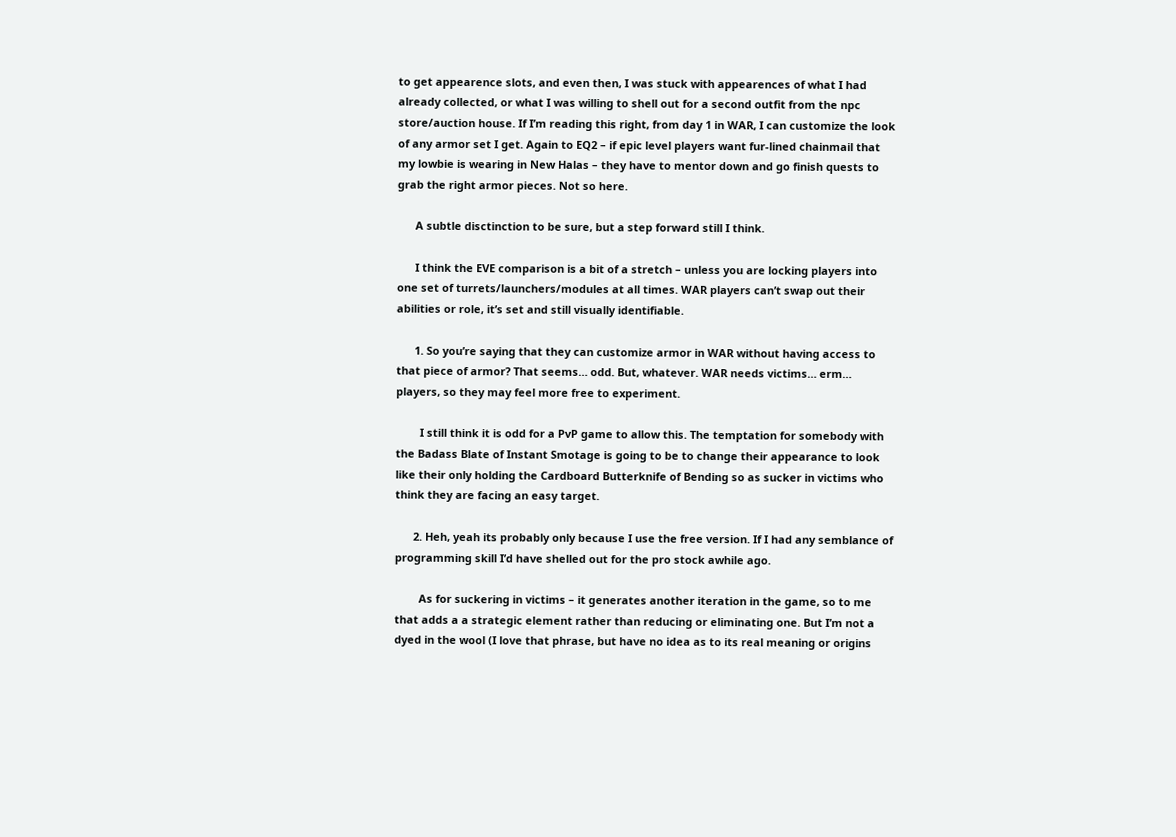to get appearence slots, and even then, I was stuck with appearences of what I had already collected, or what I was willing to shell out for a second outfit from the npc store/auction house. If I’m reading this right, from day 1 in WAR, I can customize the look of any armor set I get. Again to EQ2 – if epic level players want fur-lined chainmail that my lowbie is wearing in New Halas – they have to mentor down and go finish quests to grab the right armor pieces. Not so here.

      A subtle disctinction to be sure, but a step forward still I think.

      I think the EVE comparison is a bit of a stretch – unless you are locking players into one set of turrets/launchers/modules at all times. WAR players can’t swap out their abilities or role, it’s set and still visually identifiable.

      1. So you’re saying that they can customize armor in WAR without having access to that piece of armor? That seems… odd. But, whatever. WAR needs victims… erm… players, so they may feel more free to experiment.

        I still think it is odd for a PvP game to allow this. The temptation for somebody with the Badass Blate of Instant Smotage is going to be to change their appearance to look like their only holding the Cardboard Butterknife of Bending so as sucker in victims who think they are facing an easy target.

      2. Heh, yeah its probably only because I use the free version. If I had any semblance of programming skill I’d have shelled out for the pro stock awhile ago.

        As for suckering in victims – it generates another iteration in the game, so to me that adds a a strategic element rather than reducing or eliminating one. But I’m not a dyed in the wool (I love that phrase, but have no idea as to its real meaning or origins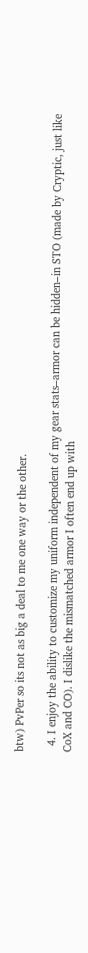btw) PvPer so its not as big a deal to me one way or the other.

  4. I enjoy the ability to customize my uniform independent of my gear stats–armor can be hidden–in STO (made by Cryptic, just like CoX and CO). I dislike the mismatched armor I often end up with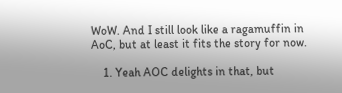WoW. And I still look like a ragamuffin in AoC, but at least it fits the story for now.

    1. Yeah AOC delights in that, but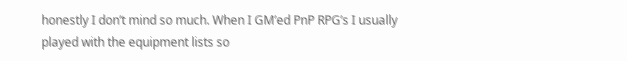honestly I don’t mind so much. When I GM’ed PnP RPG’s I usually played with the equipment lists so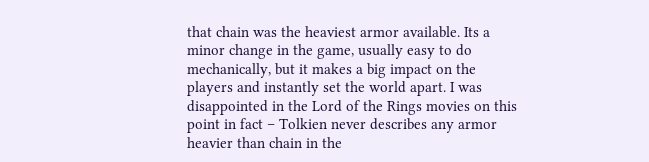that chain was the heaviest armor available. Its a minor change in the game, usually easy to do mechanically, but it makes a big impact on the players and instantly set the world apart. I was disappointed in the Lord of the Rings movies on this point in fact – Tolkien never describes any armor heavier than chain in the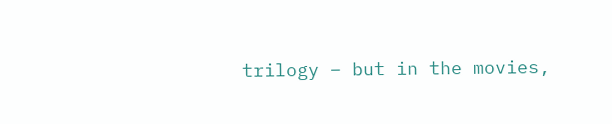trilogy – but in the movies,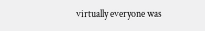virtually everyone was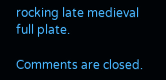rocking late medieval full plate.

Comments are closed.